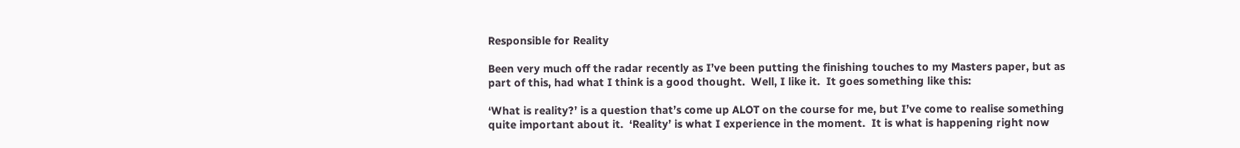Responsible for Reality

Been very much off the radar recently as I’ve been putting the finishing touches to my Masters paper, but as part of this, had what I think is a good thought.  Well, I like it.  It goes something like this:

‘What is reality?’ is a question that’s come up ALOT on the course for me, but I’ve come to realise something quite important about it.  ‘Reality’ is what I experience in the moment.  It is what is happening right now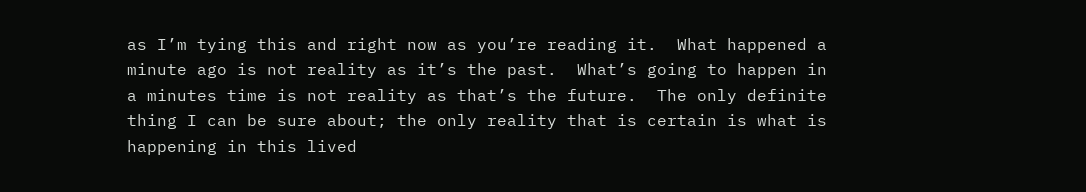as I’m tying this and right now as you’re reading it.  What happened a minute ago is not reality as it’s the past.  What’s going to happen in a minutes time is not reality as that’s the future.  The only definite thing I can be sure about; the only reality that is certain is what is happening in this lived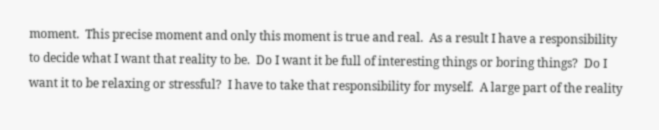moment.  This precise moment and only this moment is true and real.  As a result I have a responsibility to decide what I want that reality to be.  Do I want it be full of interesting things or boring things?  Do I want it to be relaxing or stressful?  I have to take that responsibility for myself.  A large part of the reality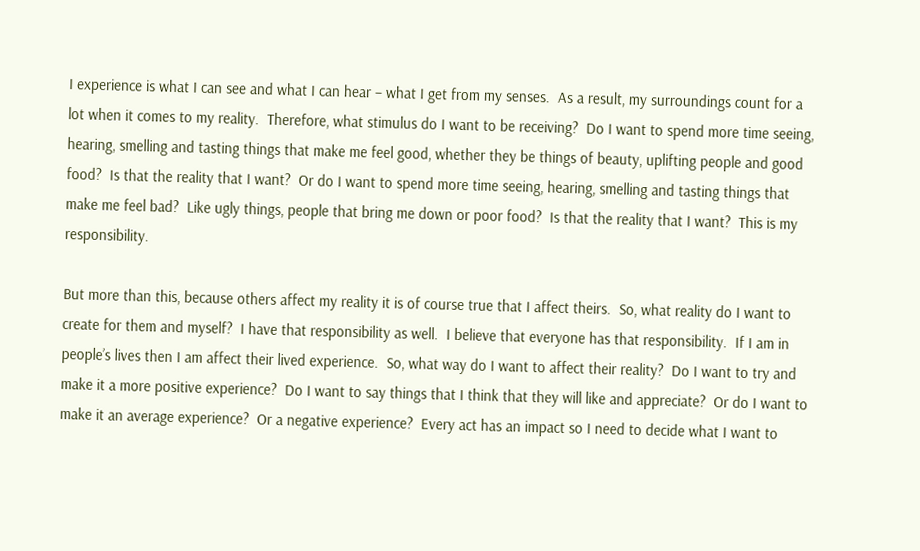I experience is what I can see and what I can hear – what I get from my senses.  As a result, my surroundings count for a lot when it comes to my reality.  Therefore, what stimulus do I want to be receiving?  Do I want to spend more time seeing, hearing, smelling and tasting things that make me feel good, whether they be things of beauty, uplifting people and good food?  Is that the reality that I want?  Or do I want to spend more time seeing, hearing, smelling and tasting things that make me feel bad?  Like ugly things, people that bring me down or poor food?  Is that the reality that I want?  This is my responsibility.

But more than this, because others affect my reality it is of course true that I affect theirs.  So, what reality do I want to create for them and myself?  I have that responsibility as well.  I believe that everyone has that responsibility.  If I am in people’s lives then I am affect their lived experience.  So, what way do I want to affect their reality?  Do I want to try and make it a more positive experience?  Do I want to say things that I think that they will like and appreciate?  Or do I want to make it an average experience?  Or a negative experience?  Every act has an impact so I need to decide what I want to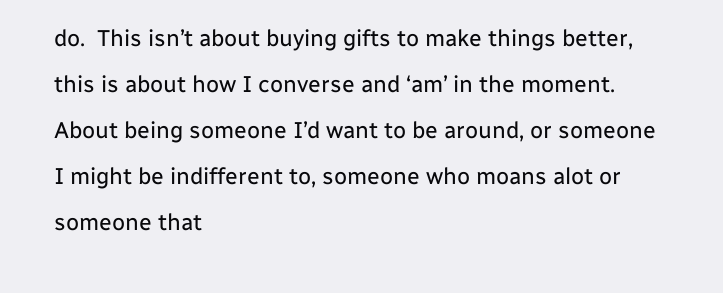do.  This isn’t about buying gifts to make things better, this is about how I converse and ‘am’ in the moment.  About being someone I’d want to be around, or someone I might be indifferent to, someone who moans alot or someone that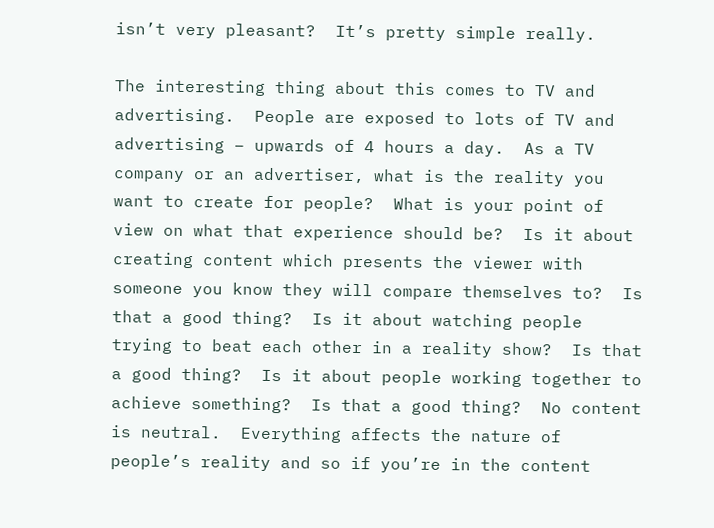isn’t very pleasant?  It’s pretty simple really.

The interesting thing about this comes to TV and advertising.  People are exposed to lots of TV and advertising – upwards of 4 hours a day.  As a TV company or an advertiser, what is the reality you want to create for people?  What is your point of view on what that experience should be?  Is it about creating content which presents the viewer with someone you know they will compare themselves to?  Is that a good thing?  Is it about watching people trying to beat each other in a reality show?  Is that a good thing?  Is it about people working together to achieve something?  Is that a good thing?  No content is neutral.  Everything affects the nature of people’s reality and so if you’re in the content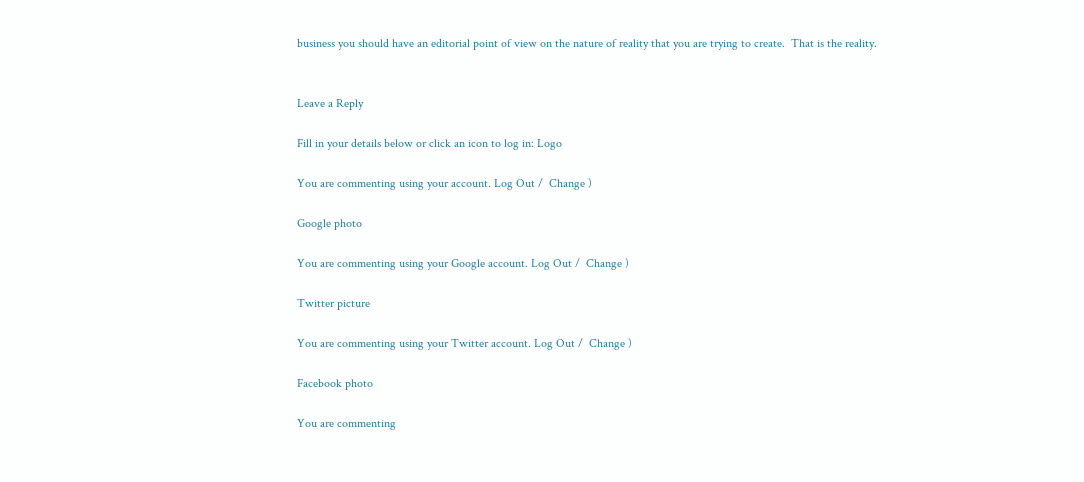business you should have an editorial point of view on the nature of reality that you are trying to create.  That is the reality.


Leave a Reply

Fill in your details below or click an icon to log in: Logo

You are commenting using your account. Log Out /  Change )

Google photo

You are commenting using your Google account. Log Out /  Change )

Twitter picture

You are commenting using your Twitter account. Log Out /  Change )

Facebook photo

You are commenting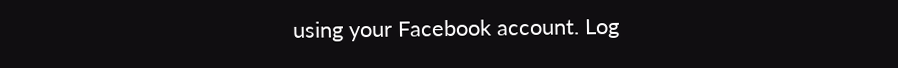using your Facebook account. Log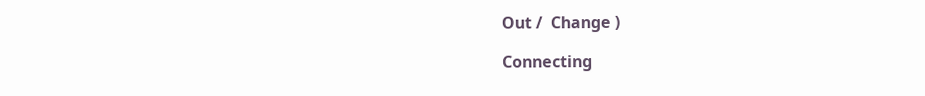Out /  Change )

Connecting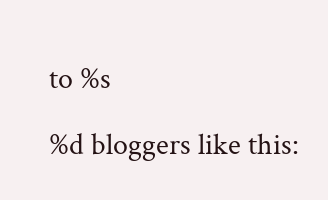to %s

%d bloggers like this: